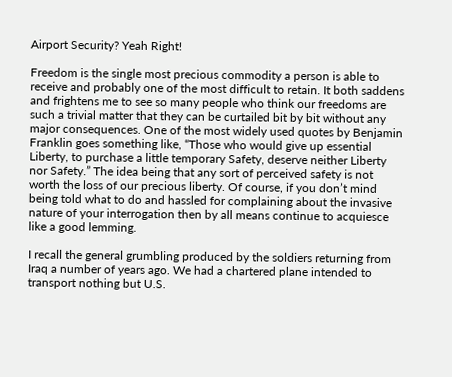Airport Security? Yeah Right!

Freedom is the single most precious commodity a person is able to receive and probably one of the most difficult to retain. It both saddens and frightens me to see so many people who think our freedoms are such a trivial matter that they can be curtailed bit by bit without any major consequences. One of the most widely used quotes by Benjamin Franklin goes something like, “Those who would give up essential Liberty, to purchase a little temporary Safety, deserve neither Liberty nor Safety.” The idea being that any sort of perceived safety is not worth the loss of our precious liberty. Of course, if you don’t mind being told what to do and hassled for complaining about the invasive nature of your interrogation then by all means continue to acquiesce like a good lemming.

I recall the general grumbling produced by the soldiers returning from Iraq a number of years ago. We had a chartered plane intended to transport nothing but U.S.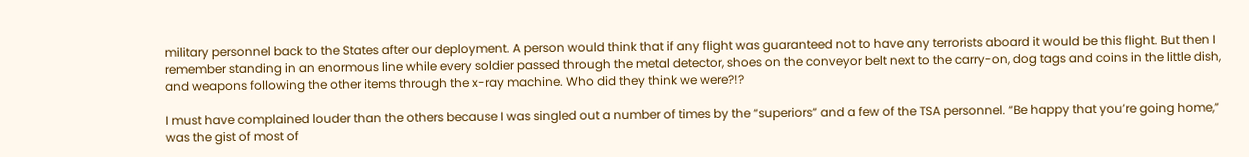military personnel back to the States after our deployment. A person would think that if any flight was guaranteed not to have any terrorists aboard it would be this flight. But then I remember standing in an enormous line while every soldier passed through the metal detector, shoes on the conveyor belt next to the carry-on, dog tags and coins in the little dish, and weapons following the other items through the x-ray machine. Who did they think we were?!?

I must have complained louder than the others because I was singled out a number of times by the “superiors” and a few of the TSA personnel. “Be happy that you’re going home,” was the gist of most of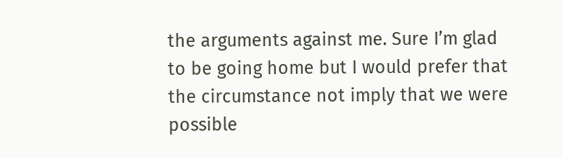the arguments against me. Sure I’m glad to be going home but I would prefer that the circumstance not imply that we were possible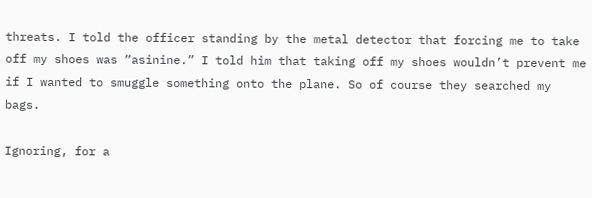threats. I told the officer standing by the metal detector that forcing me to take off my shoes was “asinine.” I told him that taking off my shoes wouldn’t prevent me if I wanted to smuggle something onto the plane. So of course they searched my bags.

Ignoring, for a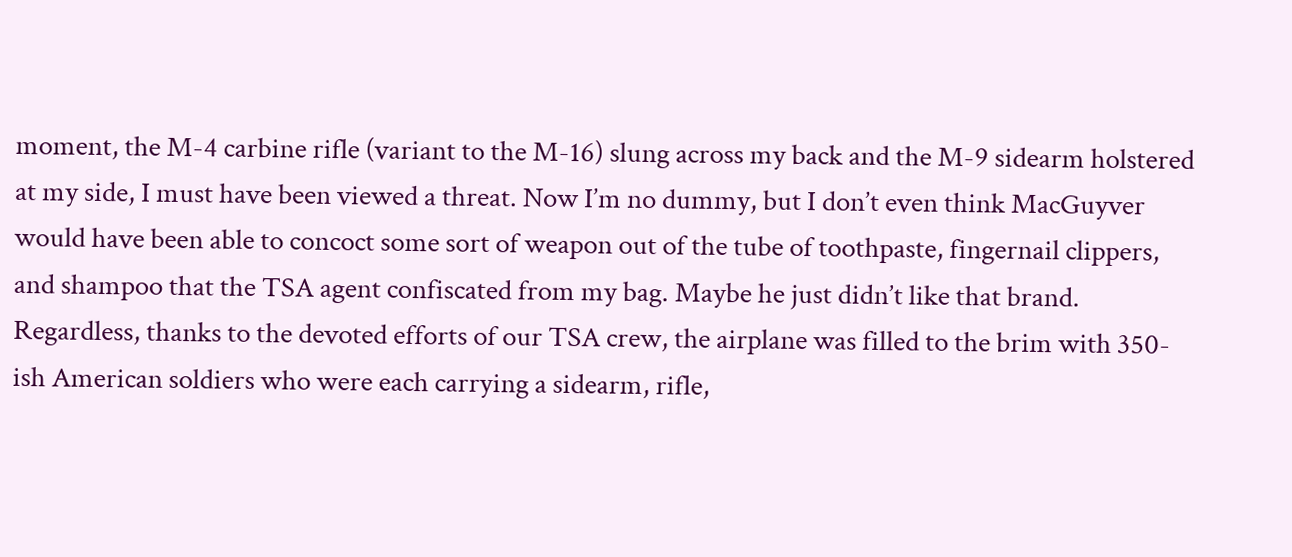moment, the M-4 carbine rifle (variant to the M-16) slung across my back and the M-9 sidearm holstered at my side, I must have been viewed a threat. Now I’m no dummy, but I don’t even think MacGuyver would have been able to concoct some sort of weapon out of the tube of toothpaste, fingernail clippers, and shampoo that the TSA agent confiscated from my bag. Maybe he just didn’t like that brand. Regardless, thanks to the devoted efforts of our TSA crew, the airplane was filled to the brim with 350-ish American soldiers who were each carrying a sidearm, rifle,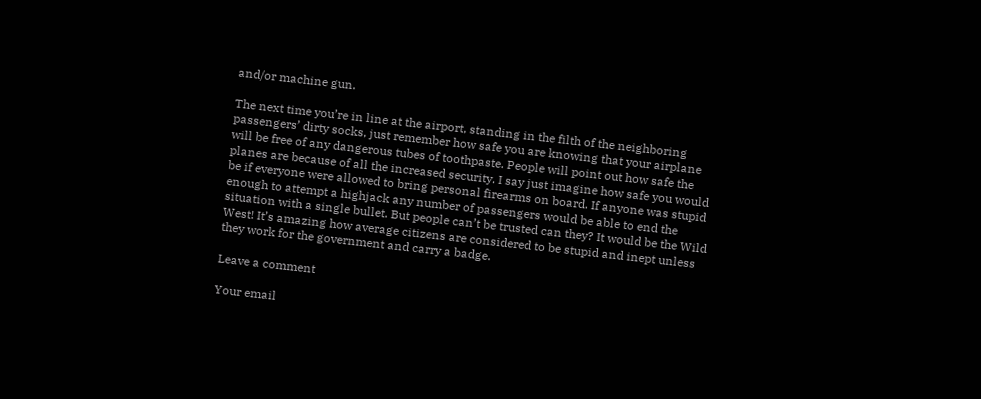and/or machine gun.

The next time you’re in line at the airport, standing in the filth of the neighboring passengers’ dirty socks, just remember how safe you are knowing that your airplane will be free of any dangerous tubes of toothpaste. People will point out how safe the planes are because of all the increased security. I say just imagine how safe you would be if everyone were allowed to bring personal firearms on board. If anyone was stupid enough to attempt a highjack any number of passengers would be able to end the situation with a single bullet. But people can’t be trusted can they? It would be the Wild West! It’s amazing how average citizens are considered to be stupid and inept unless they work for the government and carry a badge.

Leave a comment

Your email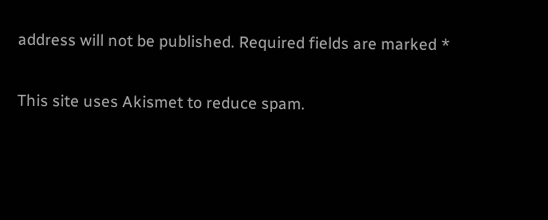address will not be published. Required fields are marked *

This site uses Akismet to reduce spam.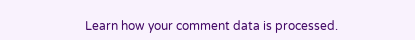Learn how your comment data is processed.